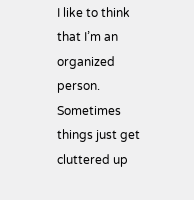I like to think that I’m an organized person. Sometimes things just get cluttered up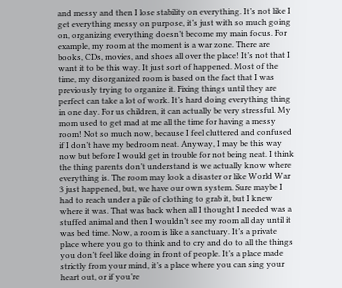and messy and then I lose stability on everything. It’s not like I get everything messy on purpose, it’s just with so much going on, organizing everything doesn’t become my main focus. For example, my room at the moment is a war zone. There are books, CDs, movies, and shoes all over the place! It’s not that I want it to be this way. It just sort of happened. Most of the time, my disorganized room is based on the fact that I was previously trying to organize it. Fixing things until they are perfect can take a lot of work. It’s hard doing everything thing in one day. For us children, it can actually be very stressful. My mom used to get mad at me all the time for having a messy room! Not so much now, because I feel cluttered and confused if I don’t have my bedroom neat. Anyway, I may be this way now but before I would get in trouble for not being neat. I think the thing parents don’t understand is we actually know where everything is. The room may look a disaster or like World War 3 just happened, but, we have our own system. Sure maybe I had to reach under a pile of clothing to grab it, but I knew where it was. That was back when all I thought I needed was a stuffed animal and then I wouldn’t see my room all day until it was bed time. Now, a room is like a sanctuary. It’s a private place where you go to think and to cry and do to all the things you don’t feel like doing in front of people. It’s a place made strictly from your mind, it’s a place where you can sing your heart out, or if you’re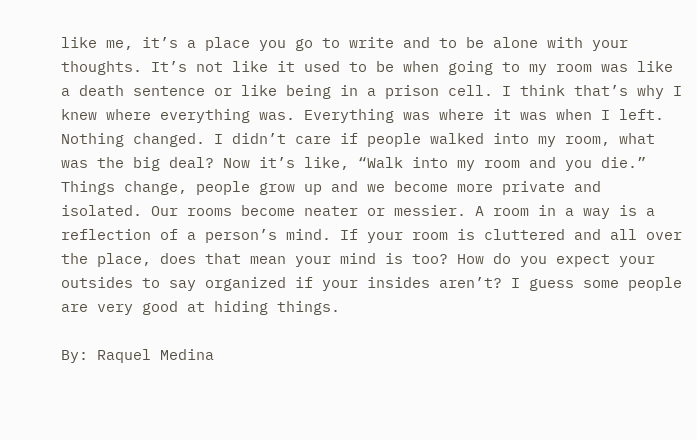like me, it’s a place you go to write and to be alone with your thoughts. It’s not like it used to be when going to my room was like a death sentence or like being in a prison cell. I think that’s why I knew where everything was. Everything was where it was when I left. Nothing changed. I didn’t care if people walked into my room, what was the big deal? Now it’s like, “Walk into my room and you die.” Things change, people grow up and we become more private and isolated. Our rooms become neater or messier. A room in a way is a reflection of a person’s mind. If your room is cluttered and all over the place, does that mean your mind is too? How do you expect your outsides to say organized if your insides aren’t? I guess some people are very good at hiding things.

By: Raquel Medina